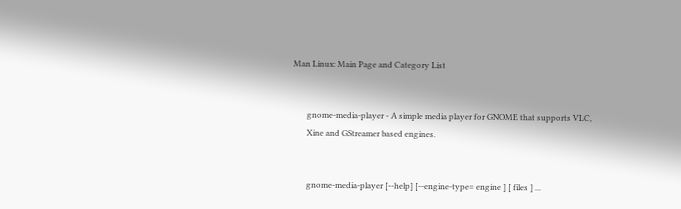Man Linux: Main Page and Category List


       gnome-media-player - A simple media player for GNOME that supports VLC,
       Xine and GStreamer based engines.


       gnome-media-player [--help] [--engine-type= engine ] [ files ] ...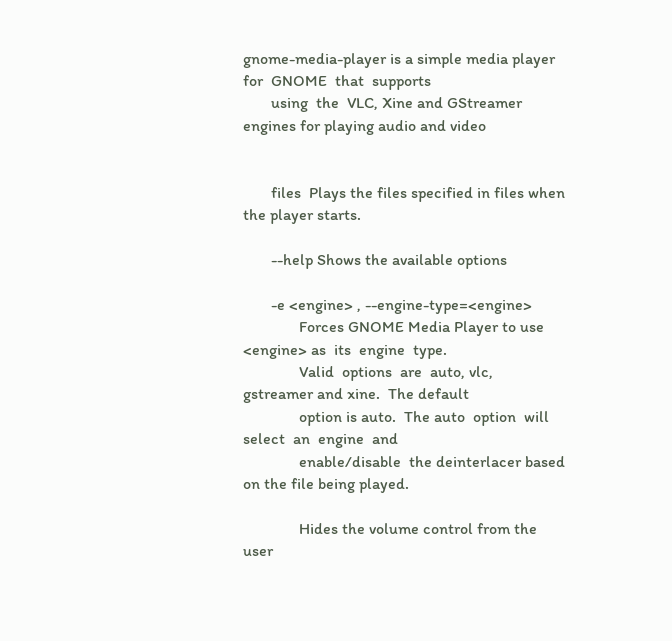gnome-media-player is a simple media player  for  GNOME  that  supports
       using  the  VLC, Xine and GStreamer engines for playing audio and video


       files  Plays the files specified in files when the player starts.

       --help Shows the available options

       -e <engine> , --engine-type=<engine>
              Forces GNOME Media Player to use <engine> as  its  engine  type.
              Valid  options  are  auto, vlc, gstreamer and xine.  The default
              option is auto.  The auto  option  will  select  an  engine  and
              enable/disable  the deinterlacer based on the file being played.

              Hides the volume control from the user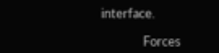interface.

              Forces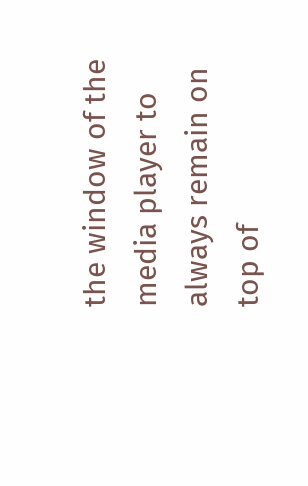the window of the media player to always remain on top of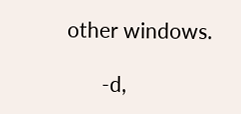other windows.

       -d,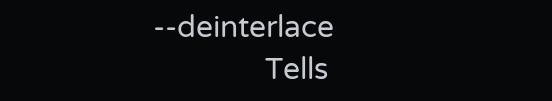--deinterlace
              Tells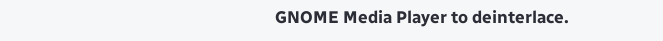GNOME Media Player to deinterlace.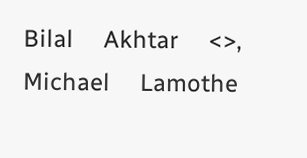Bilal     Akhtar     <>,     Michael     Lamothe